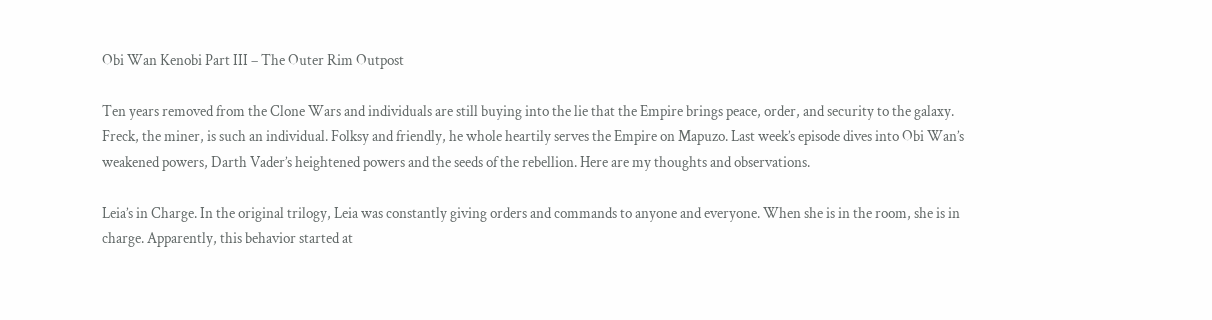Obi Wan Kenobi Part III – The Outer Rim Outpost

Ten years removed from the Clone Wars and individuals are still buying into the lie that the Empire brings peace, order, and security to the galaxy. Freck, the miner, is such an individual. Folksy and friendly, he whole heartily serves the Empire on Mapuzo. Last week’s episode dives into Obi Wan’s weakened powers, Darth Vader’s heightened powers and the seeds of the rebellion. Here are my thoughts and observations.

Leia’s in Charge. In the original trilogy, Leia was constantly giving orders and commands to anyone and everyone. When she is in the room, she is in charge. Apparently, this behavior started at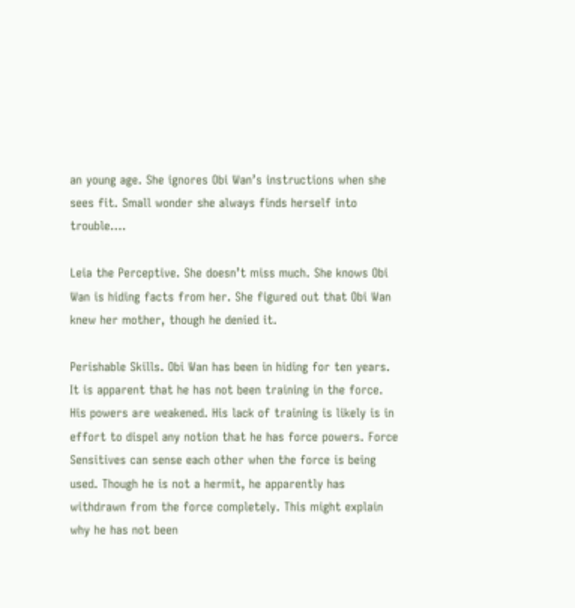an young age. She ignores Obi Wan’s instructions when she sees fit. Small wonder she always finds herself into trouble….

Leia the Perceptive. She doesn’t miss much. She knows Obi Wan is hiding facts from her. She figured out that Obi Wan knew her mother, though he denied it.

Perishable Skills. Obi Wan has been in hiding for ten years. It is apparent that he has not been training in the force. His powers are weakened. His lack of training is likely is in effort to dispel any notion that he has force powers. Force Sensitives can sense each other when the force is being used. Though he is not a hermit, he apparently has withdrawn from the force completely. This might explain why he has not been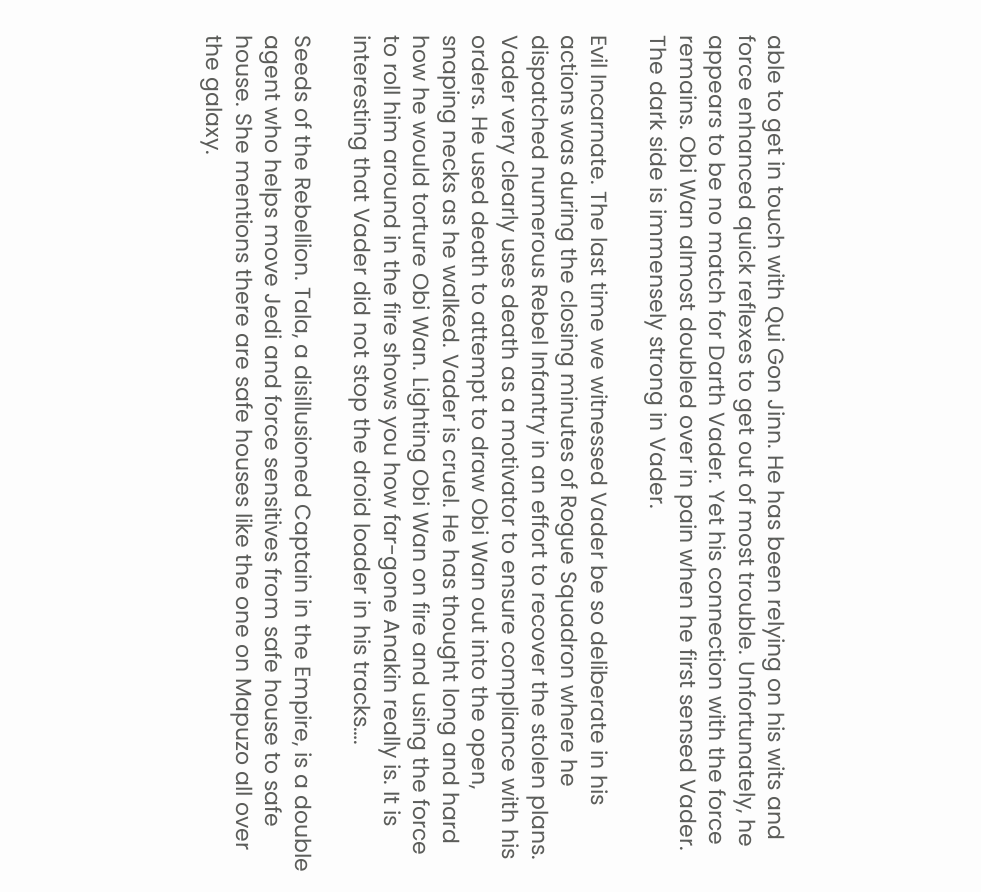able to get in touch with Qui Gon Jinn. He has been relying on his wits and force enhanced quick reflexes to get out of most trouble. Unfortunately, he appears to be no match for Darth Vader. Yet his connection with the force remains. Obi Wan almost doubled over in pain when he first sensed Vader. The dark side is immensely strong in Vader.

Evil Incarnate. The last time we witnessed Vader be so deliberate in his actions was during the closing minutes of Rogue Squadron where he dispatched numerous Rebel Infantry in an effort to recover the stolen plans. Vader very clearly uses death as a motivator to ensure compliance with his orders. He used death to attempt to draw Obi Wan out into the open, snaping necks as he walked. Vader is cruel. He has thought long and hard how he would torture Obi Wan. Lighting Obi Wan on fire and using the force to roll him around in the fire shows you how far-gone Anakin really is. It is interesting that Vader did not stop the droid loader in his tracks….

Seeds of the Rebellion. Tala, a disillusioned Captain in the Empire, is a double agent who helps move Jedi and force sensitives from safe house to safe house. She mentions there are safe houses like the one on Mapuzo all over the galaxy.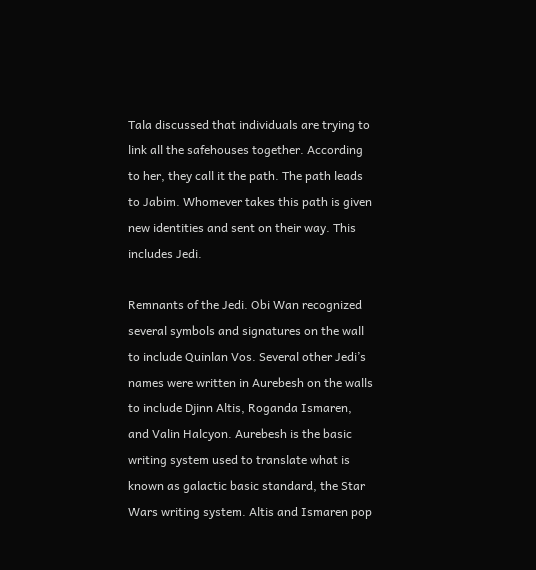Tala discussed that individuals are trying to link all the safehouses together. According to her, they call it the path. The path leads to Jabim. Whomever takes this path is given new identities and sent on their way. This includes Jedi.

Remnants of the Jedi. Obi Wan recognized several symbols and signatures on the wall to include Quinlan Vos. Several other Jedi’s names were written in Aurebesh on the walls to include Djinn Altis, Roganda Ismaren, and Valin Halcyon. Aurebesh is the basic writing system used to translate what is known as galactic basic standard, the Star Wars writing system. Altis and Ismaren pop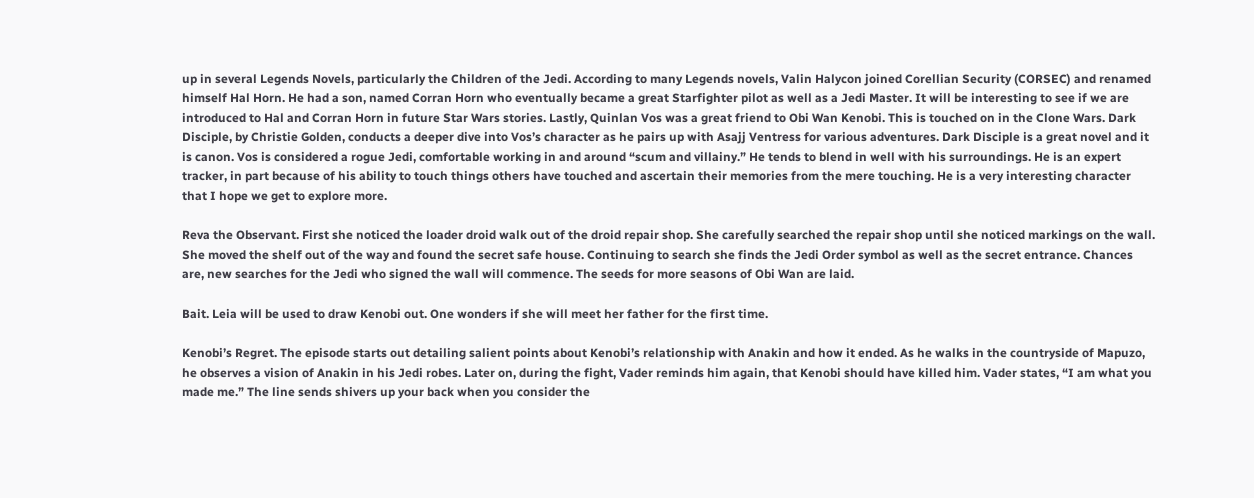up in several Legends Novels, particularly the Children of the Jedi. According to many Legends novels, Valin Halycon joined Corellian Security (CORSEC) and renamed himself Hal Horn. He had a son, named Corran Horn who eventually became a great Starfighter pilot as well as a Jedi Master. It will be interesting to see if we are introduced to Hal and Corran Horn in future Star Wars stories. Lastly, Quinlan Vos was a great friend to Obi Wan Kenobi. This is touched on in the Clone Wars. Dark Disciple, by Christie Golden, conducts a deeper dive into Vos’s character as he pairs up with Asajj Ventress for various adventures. Dark Disciple is a great novel and it is canon. Vos is considered a rogue Jedi, comfortable working in and around “scum and villainy.” He tends to blend in well with his surroundings. He is an expert tracker, in part because of his ability to touch things others have touched and ascertain their memories from the mere touching. He is a very interesting character that I hope we get to explore more.

Reva the Observant. First she noticed the loader droid walk out of the droid repair shop. She carefully searched the repair shop until she noticed markings on the wall. She moved the shelf out of the way and found the secret safe house. Continuing to search she finds the Jedi Order symbol as well as the secret entrance. Chances are, new searches for the Jedi who signed the wall will commence. The seeds for more seasons of Obi Wan are laid.

Bait. Leia will be used to draw Kenobi out. One wonders if she will meet her father for the first time.

Kenobi’s Regret. The episode starts out detailing salient points about Kenobi’s relationship with Anakin and how it ended. As he walks in the countryside of Mapuzo, he observes a vision of Anakin in his Jedi robes. Later on, during the fight, Vader reminds him again, that Kenobi should have killed him. Vader states, “I am what you made me.” The line sends shivers up your back when you consider the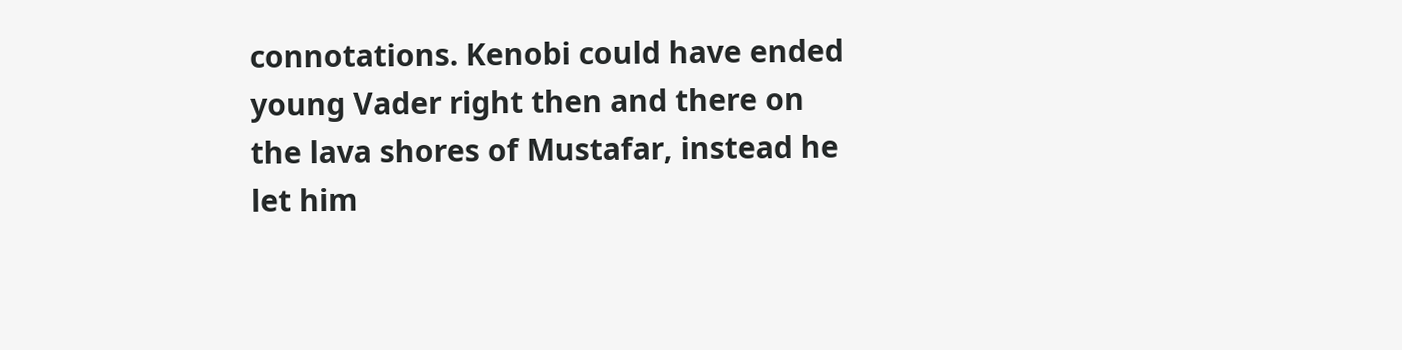connotations. Kenobi could have ended young Vader right then and there on the lava shores of Mustafar, instead he let him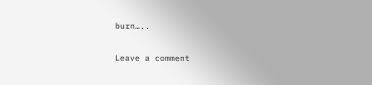burn…..

Leave a comment